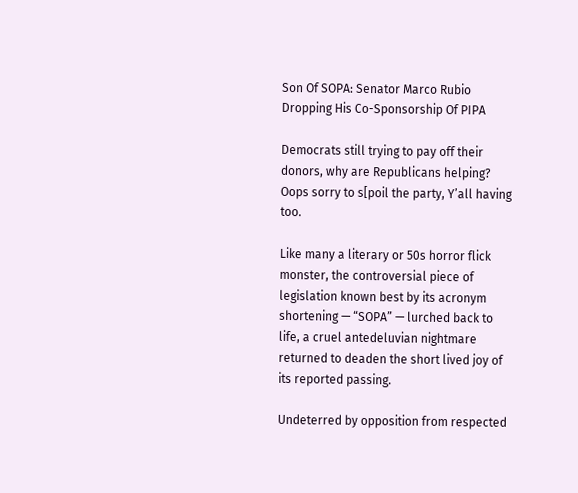Son Of SOPA: Senator Marco Rubio Dropping His Co-Sponsorship Of PIPA

Democrats still trying to pay off their donors, why are Republicans helping? Oops sorry to s[poil the party, Y’all having too.

Like many a literary or 50s horror flick monster, the controversial piece of legislation known best by its acronym shortening — “SOPA” — lurched back to life, a cruel antedeluvian nightmare returned to deaden the short lived joy of its reported passing.

Undeterred by opposition from respected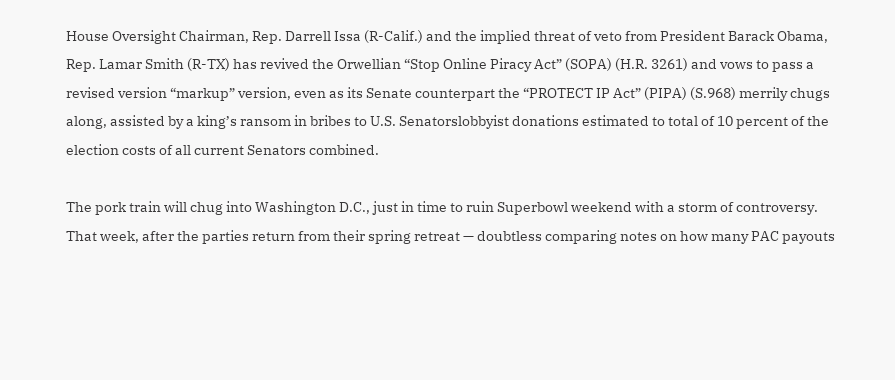House Oversight Chairman, Rep. Darrell Issa (R-Calif.) and the implied threat of veto from President Barack Obama, Rep. Lamar Smith (R-TX) has revived the Orwellian “Stop Online Piracy Act” (SOPA) (H.R. 3261) and vows to pass a revised version “markup” version, even as its Senate counterpart the “PROTECT IP Act” (PIPA) (S.968) merrily chugs along, assisted by a king’s ransom in bribes to U.S. Senatorslobbyist donations estimated to total of 10 percent of the election costs of all current Senators combined.

The pork train will chug into Washington D.C., just in time to ruin Superbowl weekend with a storm of controversy.  That week, after the parties return from their spring retreat — doubtless comparing notes on how many PAC payouts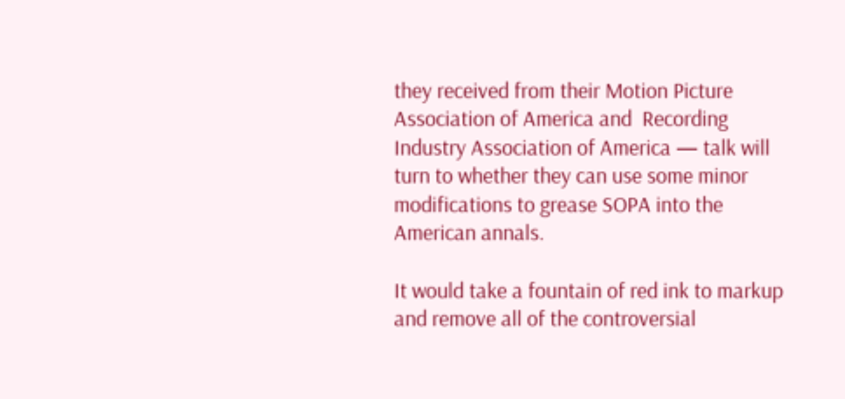they received from their Motion Picture Association of America and  Recording Industry Association of America — talk will turn to whether they can use some minor modifications to grease SOPA into the American annals.

It would take a fountain of red ink to markup and remove all of the controversial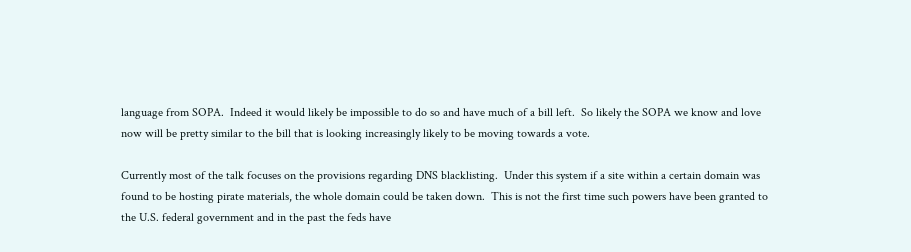language from SOPA.  Indeed it would likely be impossible to do so and have much of a bill left.  So likely the SOPA we know and love now will be pretty similar to the bill that is looking increasingly likely to be moving towards a vote.

Currently most of the talk focuses on the provisions regarding DNS blacklisting.  Under this system if a site within a certain domain was found to be hosting pirate materials, the whole domain could be taken down.  This is not the first time such powers have been granted to the U.S. federal government and in the past the feds have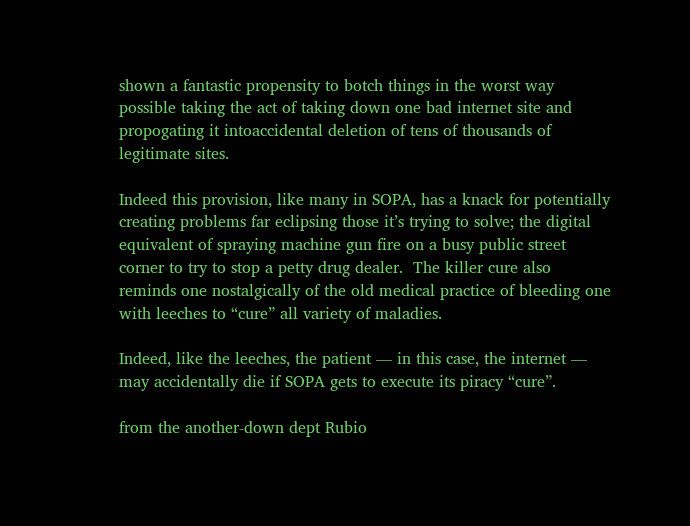shown a fantastic propensity to botch things in the worst way possible taking the act of taking down one bad internet site and propogating it intoaccidental deletion of tens of thousands of legitimate sites.

Indeed this provision, like many in SOPA, has a knack for potentially creating problems far eclipsing those it’s trying to solve; the digital equivalent of spraying machine gun fire on a busy public street corner to try to stop a petty drug dealer.  The killer cure also reminds one nostalgically of the old medical practice of bleeding one with leeches to “cure” all variety of maladies.

Indeed, like the leeches, the patient — in this case, the internet — may accidentally die if SOPA gets to execute its piracy “cure”.

from the another-down dept Rubio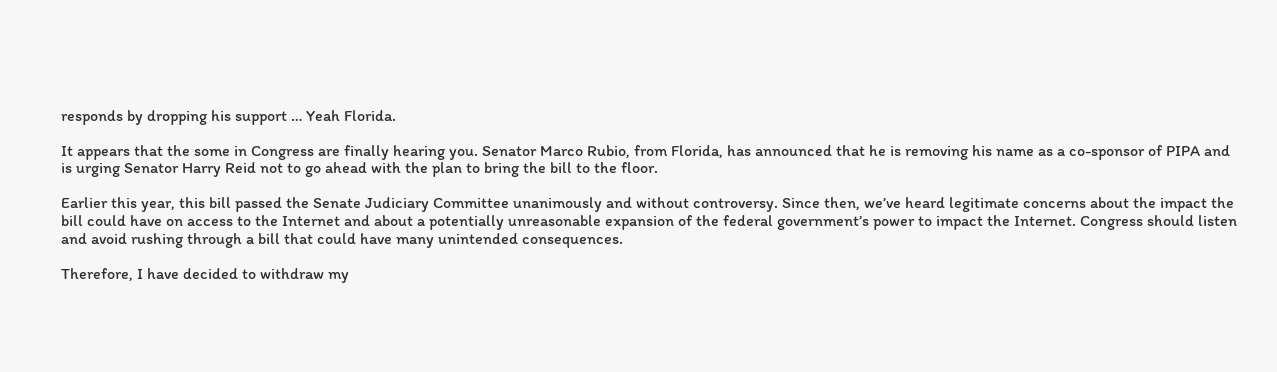responds by dropping his support … Yeah Florida.

It appears that the some in Congress are finally hearing you. Senator Marco Rubio, from Florida, has announced that he is removing his name as a co-sponsor of PIPA and is urging Senator Harry Reid not to go ahead with the plan to bring the bill to the floor.

Earlier this year, this bill passed the Senate Judiciary Committee unanimously and without controversy. Since then, we’ve heard legitimate concerns about the impact the bill could have on access to the Internet and about a potentially unreasonable expansion of the federal government’s power to impact the Internet. Congress should listen and avoid rushing through a bill that could have many unintended consequences.

Therefore, I have decided to withdraw my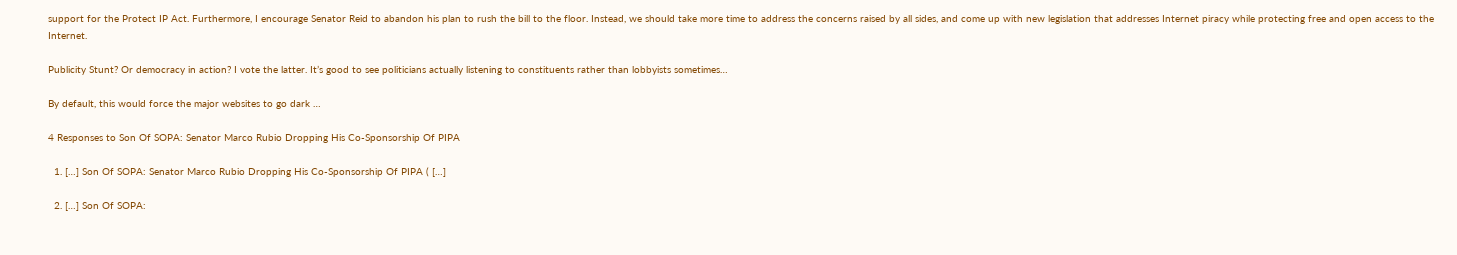support for the Protect IP Act. Furthermore, I encourage Senator Reid to abandon his plan to rush the bill to the floor. Instead, we should take more time to address the concerns raised by all sides, and come up with new legislation that addresses Internet piracy while protecting free and open access to the Internet.

Publicity Stunt? Or democracy in action? I vote the latter. It’s good to see politicians actually listening to constituents rather than lobbyists sometimes…

By default, this would force the major websites to go dark …

4 Responses to Son Of SOPA: Senator Marco Rubio Dropping His Co-Sponsorship Of PIPA

  1. […] Son Of SOPA: Senator Marco Rubio Dropping His Co-Sponsorship Of PIPA ( […]

  2. […] Son Of SOPA: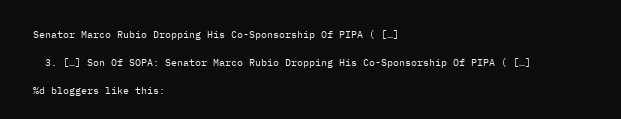Senator Marco Rubio Dropping His Co-Sponsorship Of PIPA ( […]

  3. […] Son Of SOPA: Senator Marco Rubio Dropping His Co-Sponsorship Of PIPA ( […]

%d bloggers like this: